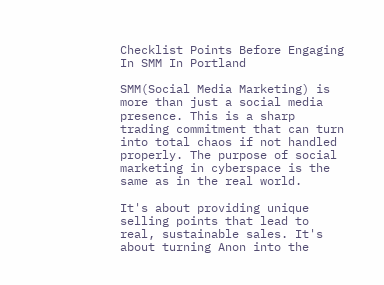Checklist Points Before Engaging In SMM In Portland

SMM(Social Media Marketing) is more than just a social media presence. This is a sharp trading commitment that can turn into total chaos if not handled properly. The purpose of social marketing in cyberspace is the same as in the real world.

It's about providing unique selling points that lead to real, sustainable sales. It's about turning Anon into the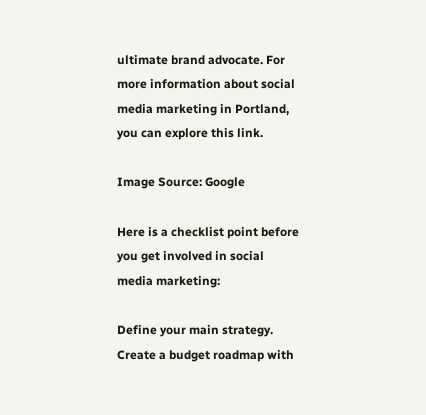ultimate brand advocate. For more information about social media marketing in Portland, you can explore this link.

Image Source: Google

Here is a checklist point before you get involved in social media marketing:

Define your main strategy. Create a budget roadmap with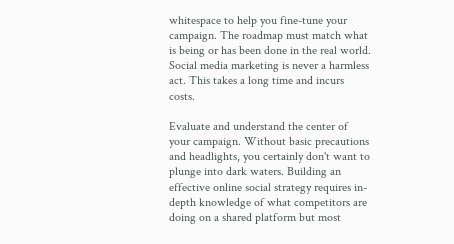whitespace to help you fine-tune your campaign. The roadmap must match what is being or has been done in the real world. Social media marketing is never a harmless act. This takes a long time and incurs costs.

Evaluate and understand the center of your campaign. Without basic precautions and headlights, you certainly don't want to plunge into dark waters. Building an effective online social strategy requires in-depth knowledge of what competitors are doing on a shared platform but most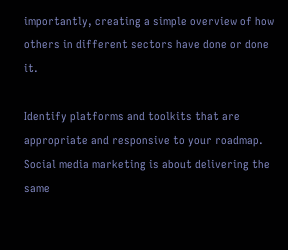importantly, creating a simple overview of how others in different sectors have done or done it.

Identify platforms and toolkits that are appropriate and responsive to your roadmap. Social media marketing is about delivering the same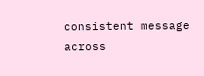consistent message across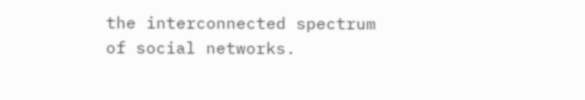the interconnected spectrum of social networks.